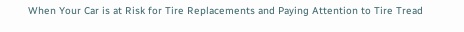When Your Car is at Risk for Tire Replacements and Paying Attention to Tire Tread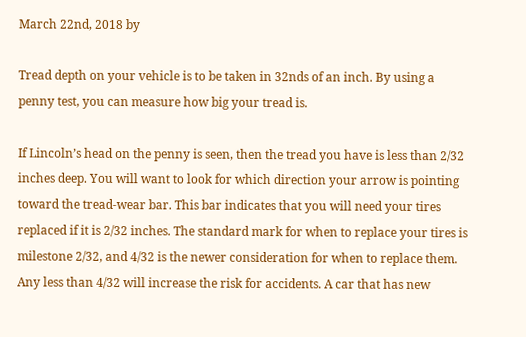March 22nd, 2018 by

Tread depth on your vehicle is to be taken in 32nds of an inch. By using a penny test, you can measure how big your tread is.

If Lincoln’s head on the penny is seen, then the tread you have is less than 2/32 inches deep. You will want to look for which direction your arrow is pointing toward the tread-wear bar. This bar indicates that you will need your tires replaced if it is 2/32 inches. The standard mark for when to replace your tires is milestone 2/32, and 4/32 is the newer consideration for when to replace them. Any less than 4/32 will increase the risk for accidents. A car that has new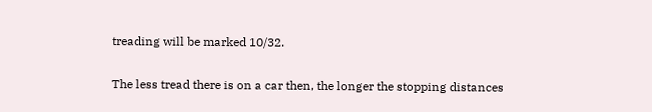treading will be marked 10/32.

The less tread there is on a car then, the longer the stopping distances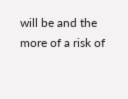will be and the more of a risk of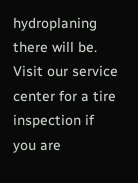hydroplaning there will be. Visit our service center for a tire inspection if you are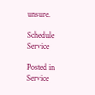unsure.

Schedule Service

Posted in Service